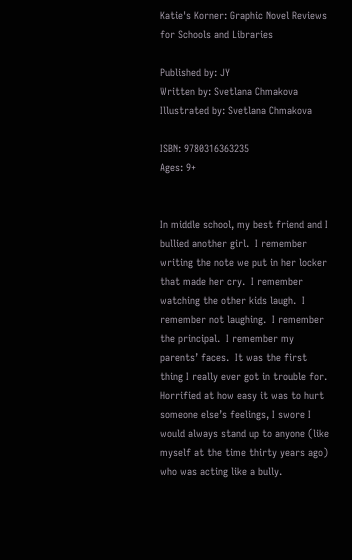Katie's Korner: Graphic Novel Reviews for Schools and Libraries

Published by: JY
Written by: Svetlana Chmakova
Illustrated by: Svetlana Chmakova

ISBN: 9780316363235
Ages: 9+


In middle school, my best friend and I bullied another girl.  I remember writing the note we put in her locker that made her cry.  I remember watching the other kids laugh.  I remember not laughing.  I remember the principal.  I remember my parents’ faces.  It was the first thing I really ever got in trouble for.  Horrified at how easy it was to hurt someone else’s feelings, I swore I would always stand up to anyone (like myself at the time thirty years ago) who was acting like a bully.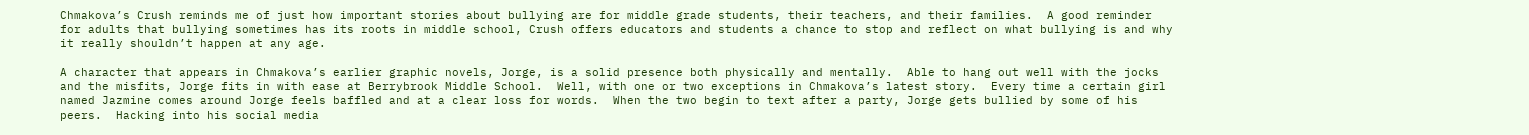Chmakova’s Crush reminds me of just how important stories about bullying are for middle grade students, their teachers, and their families.  A good reminder for adults that bullying sometimes has its roots in middle school, Crush offers educators and students a chance to stop and reflect on what bullying is and why it really shouldn’t happen at any age.

A character that appears in Chmakova’s earlier graphic novels, Jorge, is a solid presence both physically and mentally.  Able to hang out well with the jocks and the misfits, Jorge fits in with ease at Berrybrook Middle School.  Well, with one or two exceptions in Chmakova’s latest story.  Every time a certain girl named Jazmine comes around Jorge feels baffled and at a clear loss for words.  When the two begin to text after a party, Jorge gets bullied by some of his peers.  Hacking into his social media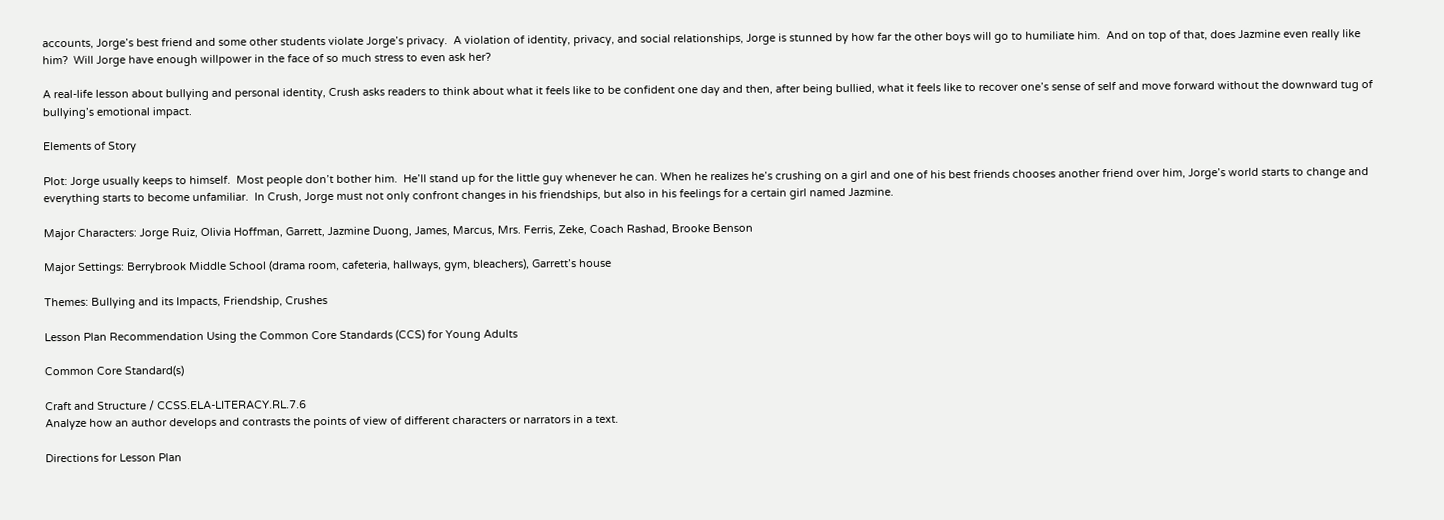accounts, Jorge’s best friend and some other students violate Jorge’s privacy.  A violation of identity, privacy, and social relationships, Jorge is stunned by how far the other boys will go to humiliate him.  And on top of that, does Jazmine even really like him?  Will Jorge have enough willpower in the face of so much stress to even ask her?

A real-life lesson about bullying and personal identity, Crush asks readers to think about what it feels like to be confident one day and then, after being bullied, what it feels like to recover one’s sense of self and move forward without the downward tug of bullying’s emotional impact.

Elements of Story

Plot: Jorge usually keeps to himself.  Most people don’t bother him.  He’ll stand up for the little guy whenever he can. When he realizes he’s crushing on a girl and one of his best friends chooses another friend over him, Jorge’s world starts to change and everything starts to become unfamiliar.  In Crush, Jorge must not only confront changes in his friendships, but also in his feelings for a certain girl named Jazmine.

Major Characters: Jorge Ruiz, Olivia Hoffman, Garrett, Jazmine Duong, James, Marcus, Mrs. Ferris, Zeke, Coach Rashad, Brooke Benson

Major Settings: Berrybrook Middle School (drama room, cafeteria, hallways, gym, bleachers), Garrett’s house

Themes: Bullying and its Impacts, Friendship, Crushes

Lesson Plan Recommendation Using the Common Core Standards (CCS) for Young Adults

Common Core Standard(s)

Craft and Structure / CCSS.ELA-LITERACY.RL.7.6
Analyze how an author develops and contrasts the points of view of different characters or narrators in a text.

Directions for Lesson Plan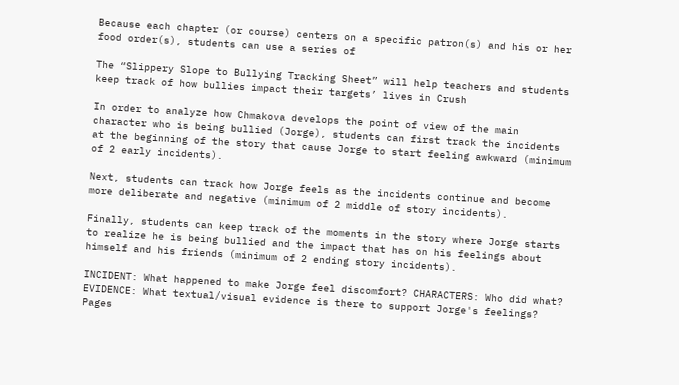Because each chapter (or course) centers on a specific patron(s) and his or her food order(s), students can use a series of

The “Slippery Slope to Bullying Tracking Sheet” will help teachers and students keep track of how bullies impact their targets’ lives in Crush

In order to analyze how Chmakova develops the point of view of the main character who is being bullied (Jorge), students can first track the incidents at the beginning of the story that cause Jorge to start feeling awkward (minimum of 2 early incidents).

Next, students can track how Jorge feels as the incidents continue and become more deliberate and negative (minimum of 2 middle of story incidents).

Finally, students can keep track of the moments in the story where Jorge starts to realize he is being bullied and the impact that has on his feelings about himself and his friends (minimum of 2 ending story incidents).

INCIDENT: What happened to make Jorge feel discomfort? CHARACTERS: Who did what?   EVIDENCE: What textual/visual evidence is there to support Jorge's feelings? Pages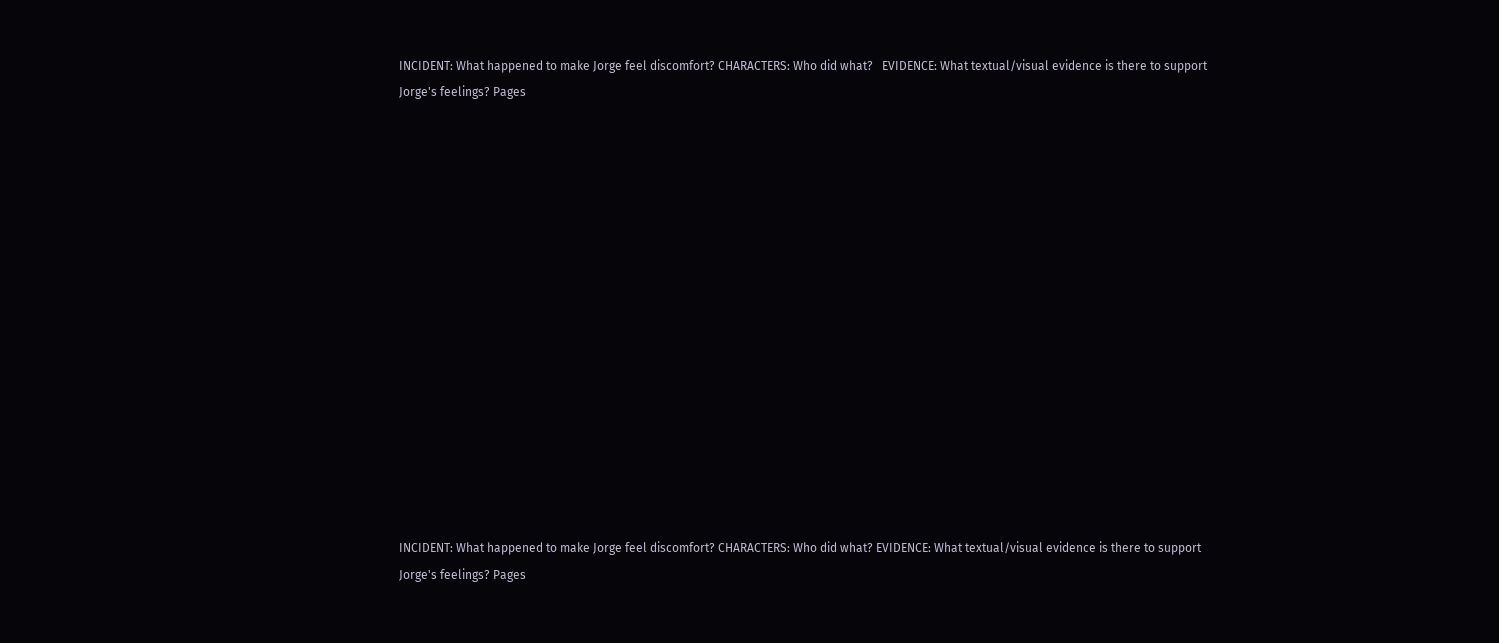INCIDENT: What happened to make Jorge feel discomfort? CHARACTERS: Who did what?   EVIDENCE: What textual/visual evidence is there to support Jorge's feelings? Pages
















INCIDENT: What happened to make Jorge feel discomfort? CHARACTERS: Who did what? EVIDENCE: What textual/visual evidence is there to support Jorge's feelings? Pages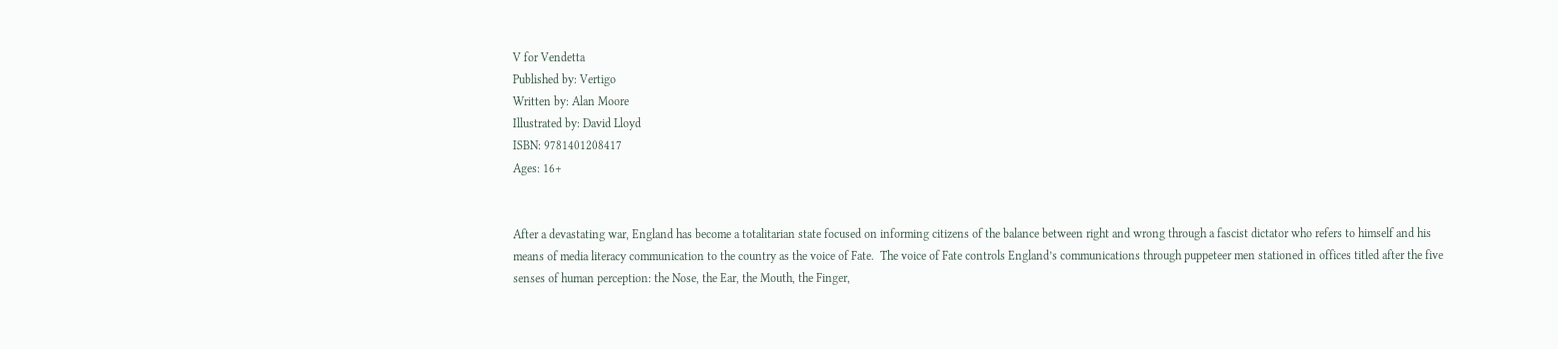V for Vendetta
Published by: Vertigo
Written by: Alan Moore
Illustrated by: David Lloyd
ISBN: 9781401208417
Ages: 16+


After a devastating war, England has become a totalitarian state focused on informing citizens of the balance between right and wrong through a fascist dictator who refers to himself and his means of media literacy communication to the country as the voice of Fate.  The voice of Fate controls England’s communications through puppeteer men stationed in offices titled after the five senses of human perception: the Nose, the Ear, the Mouth, the Finger,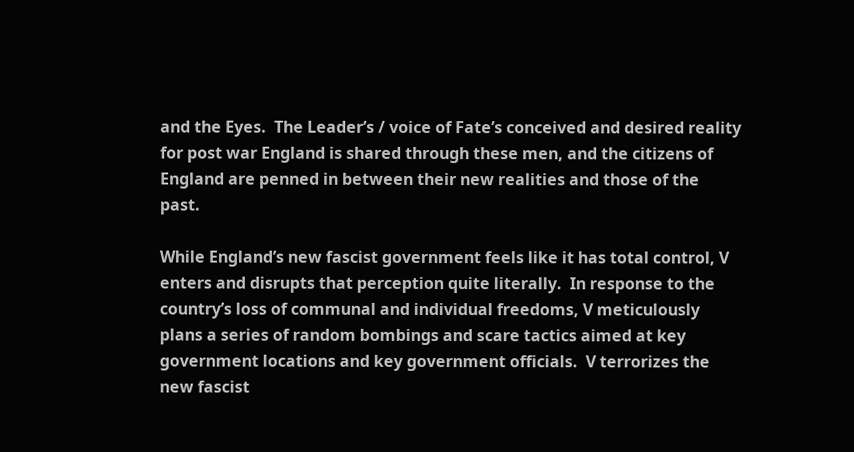and the Eyes.  The Leader’s / voice of Fate’s conceived and desired reality for post war England is shared through these men, and the citizens of England are penned in between their new realities and those of the past.

While England’s new fascist government feels like it has total control, V enters and disrupts that perception quite literally.  In response to the country’s loss of communal and individual freedoms, V meticulously plans a series of random bombings and scare tactics aimed at key government locations and key government officials.  V terrorizes the new fascist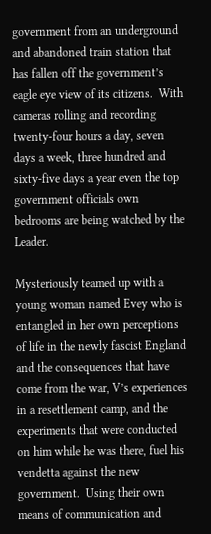government from an underground and abandoned train station that has fallen off the government’s eagle eye view of its citizens.  With cameras rolling and recording twenty-four hours a day, seven days a week, three hundred and sixty-five days a year even the top government officials own bedrooms are being watched by the Leader.

Mysteriously teamed up with a young woman named Evey who is entangled in her own perceptions of life in the newly fascist England and the consequences that have come from the war, V’s experiences in a resettlement camp, and the experiments that were conducted on him while he was there, fuel his vendetta against the new government.  Using their own means of communication and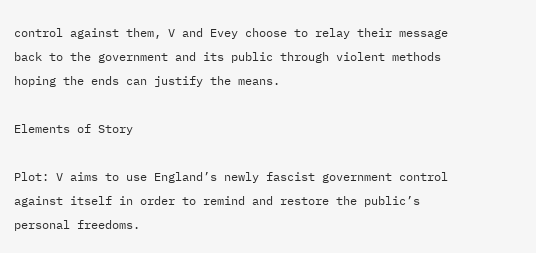control against them, V and Evey choose to relay their message back to the government and its public through violent methods hoping the ends can justify the means.

Elements of Story

Plot: V aims to use England’s newly fascist government control against itself in order to remind and restore the public’s personal freedoms.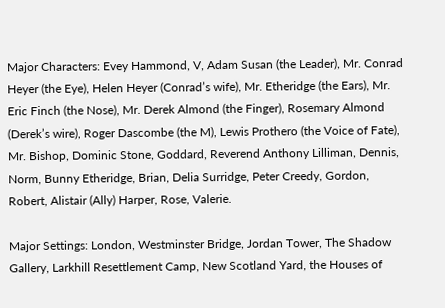Major Characters: Evey Hammond, V, Adam Susan (the Leader), Mr. Conrad Heyer (the Eye), Helen Heyer (Conrad’s wife), Mr. Etheridge (the Ears), Mr. Eric Finch (the Nose), Mr. Derek Almond (the Finger), Rosemary Almond (Derek’s wire), Roger Dascombe (the M), Lewis Prothero (the Voice of Fate), Mr. Bishop, Dominic Stone, Goddard, Reverend Anthony Lilliman, Dennis, Norm, Bunny Etheridge, Brian, Delia Surridge, Peter Creedy, Gordon, Robert, Alistair (Ally) Harper, Rose, Valerie.

Major Settings: London, Westminster Bridge, Jordan Tower, The Shadow Gallery, Larkhill Resettlement Camp, New Scotland Yard, the Houses of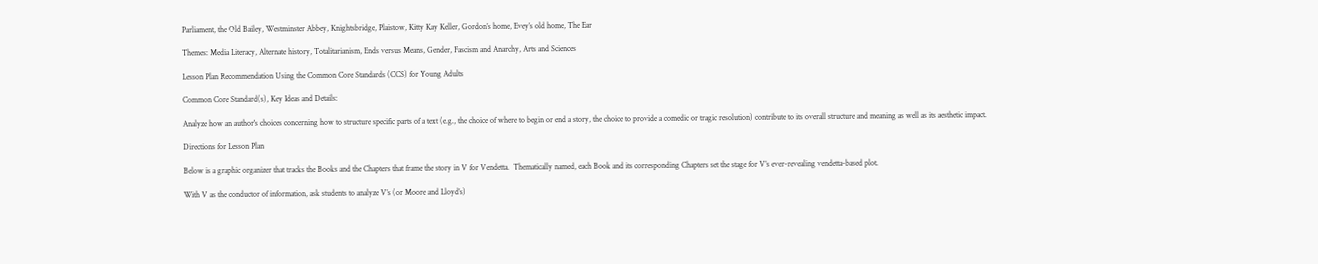Parliament, the Old Bailey, Westminster Abbey, Knightsbridge, Plaistow, Kitty Kay Keller, Gordon’s home, Evey’s old home, The Ear

Themes: Media Literacy, Alternate history, Totalitarianism, Ends versus Means, Gender, Fascism and Anarchy, Arts and Sciences

Lesson Plan Recommendation Using the Common Core Standards (CCS) for Young Adults

Common Core Standard(s), Key Ideas and Details:

Analyze how an author's choices concerning how to structure specific parts of a text (e.g., the choice of where to begin or end a story, the choice to provide a comedic or tragic resolution) contribute to its overall structure and meaning as well as its aesthetic impact.

Directions for Lesson Plan

Below is a graphic organizer that tracks the Books and the Chapters that frame the story in V for Vendetta.  Thematically named, each Book and its corresponding Chapters set the stage for V’s ever-revealing vendetta-based plot.

With V as the conductor of information, ask students to analyze V’s (or Moore and Lloyd’s)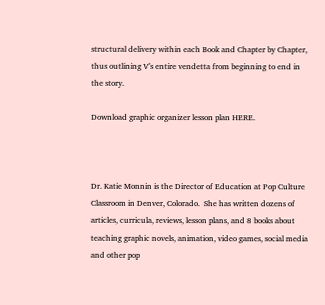structural delivery within each Book and Chapter by Chapter, thus outlining V’s entire vendetta from beginning to end in the story.

Download graphic organizer lesson plan HERE.



Dr. Katie Monnin is the Director of Education at Pop Culture Classroom in Denver, Colorado.  She has written dozens of articles, curricula, reviews, lesson plans, and 8 books about teaching graphic novels, animation, video games, social media and other pop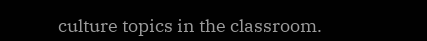culture topics in the classroom.